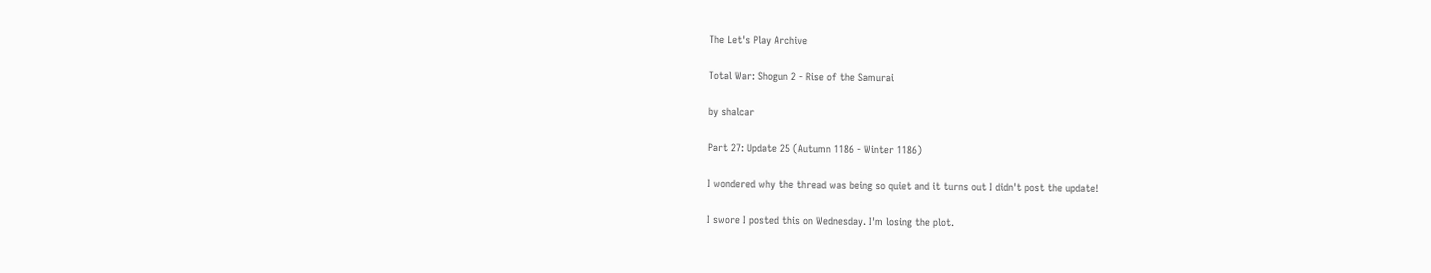The Let's Play Archive

Total War: Shogun 2 - Rise of the Samurai

by shalcar

Part 27: Update 25 (Autumn 1186 - Winter 1186)

I wondered why the thread was being so quiet and it turns out I didn't post the update!

I swore I posted this on Wednesday. I'm losing the plot.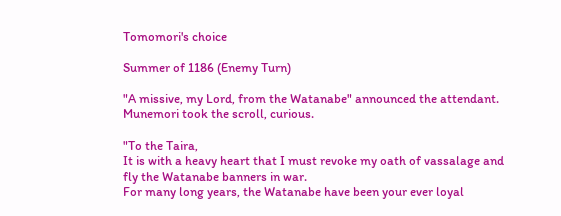Tomomori's choice

Summer of 1186 (Enemy Turn)

"A missive, my Lord, from the Watanabe" announced the attendant. Munemori took the scroll, curious.

"To the Taira,
It is with a heavy heart that I must revoke my oath of vassalage and fly the Watanabe banners in war.
For many long years, the Watanabe have been your ever loyal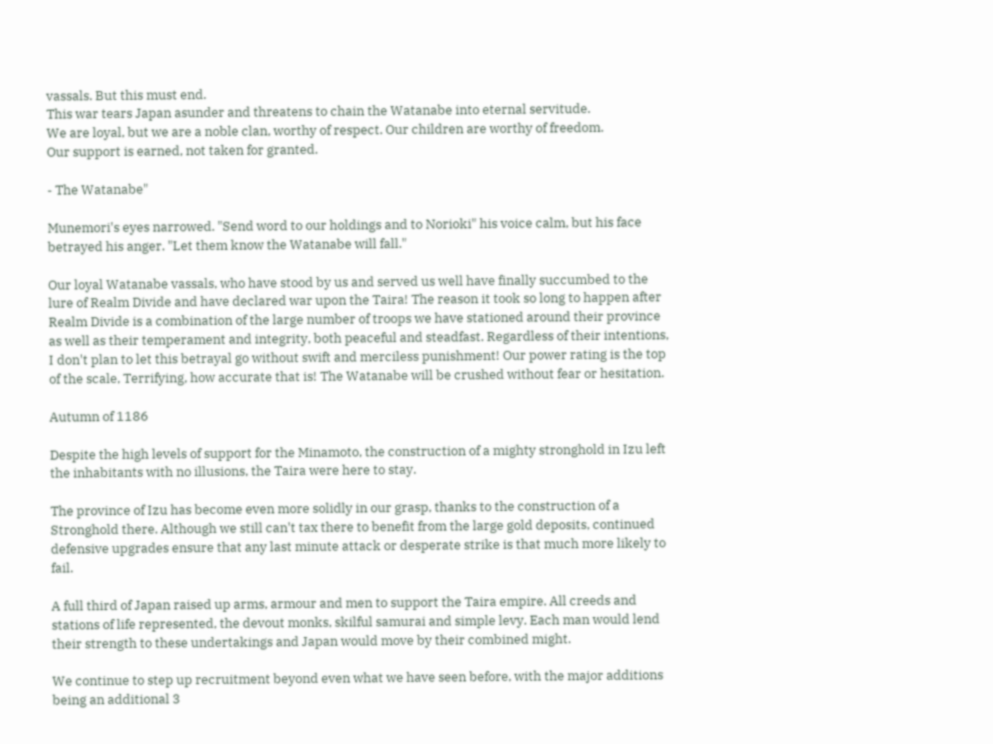vassals. But this must end.
This war tears Japan asunder and threatens to chain the Watanabe into eternal servitude.
We are loyal, but we are a noble clan, worthy of respect. Our children are worthy of freedom.
Our support is earned, not taken for granted.

- The Watanabe"

Munemori's eyes narrowed. "Send word to our holdings and to Norioki" his voice calm, but his face betrayed his anger. "Let them know the Watanabe will fall."

Our loyal Watanabe vassals, who have stood by us and served us well have finally succumbed to the lure of Realm Divide and have declared war upon the Taira! The reason it took so long to happen after Realm Divide is a combination of the large number of troops we have stationed around their province as well as their temperament and integrity, both peaceful and steadfast. Regardless of their intentions, I don't plan to let this betrayal go without swift and merciless punishment! Our power rating is the top of the scale, Terrifying, how accurate that is! The Watanabe will be crushed without fear or hesitation.

Autumn of 1186

Despite the high levels of support for the Minamoto, the construction of a mighty stronghold in Izu left the inhabitants with no illusions, the Taira were here to stay.

The province of Izu has become even more solidly in our grasp, thanks to the construction of a Stronghold there. Although we still can't tax there to benefit from the large gold deposits, continued defensive upgrades ensure that any last minute attack or desperate strike is that much more likely to fail.

A full third of Japan raised up arms, armour and men to support the Taira empire. All creeds and stations of life represented, the devout monks, skilful samurai and simple levy. Each man would lend their strength to these undertakings and Japan would move by their combined might.

We continue to step up recruitment beyond even what we have seen before, with the major additions being an additional 3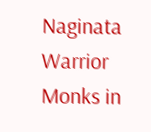Naginata Warrior Monks in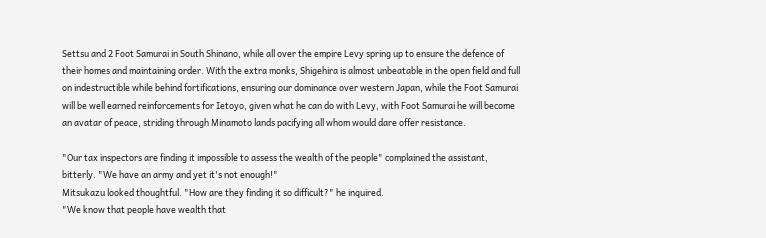Settsu and 2 Foot Samurai in South Shinano, while all over the empire Levy spring up to ensure the defence of their homes and maintaining order. With the extra monks, Shigehira is almost unbeatable in the open field and full on indestructible while behind fortifications, ensuring our dominance over western Japan, while the Foot Samurai will be well earned reinforcements for Ietoyo, given what he can do with Levy, with Foot Samurai he will become an avatar of peace, striding through Minamoto lands pacifying all whom would dare offer resistance.

"Our tax inspectors are finding it impossible to assess the wealth of the people" complained the assistant, bitterly. "We have an army and yet it's not enough!"
Mitsukazu looked thoughtful. "How are they finding it so difficult?" he inquired.
"We know that people have wealth that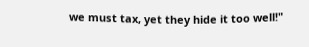we must tax, yet they hide it too well!"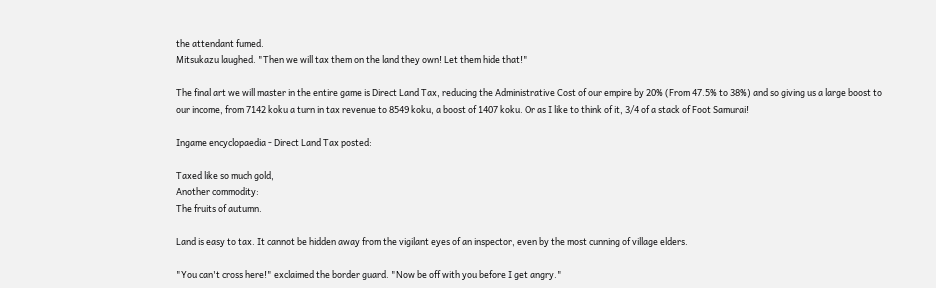the attendant fumed.
Mitsukazu laughed. "Then we will tax them on the land they own! Let them hide that!"

The final art we will master in the entire game is Direct Land Tax, reducing the Administrative Cost of our empire by 20% (From 47.5% to 38%) and so giving us a large boost to our income, from 7142 koku a turn in tax revenue to 8549 koku, a boost of 1407 koku. Or as I like to think of it, 3/4 of a stack of Foot Samurai!

Ingame encyclopaedia - Direct Land Tax posted:

Taxed like so much gold,
Another commodity:
The fruits of autumn.

Land is easy to tax. It cannot be hidden away from the vigilant eyes of an inspector, even by the most cunning of village elders.

"You can't cross here!" exclaimed the border guard. "Now be off with you before I get angry."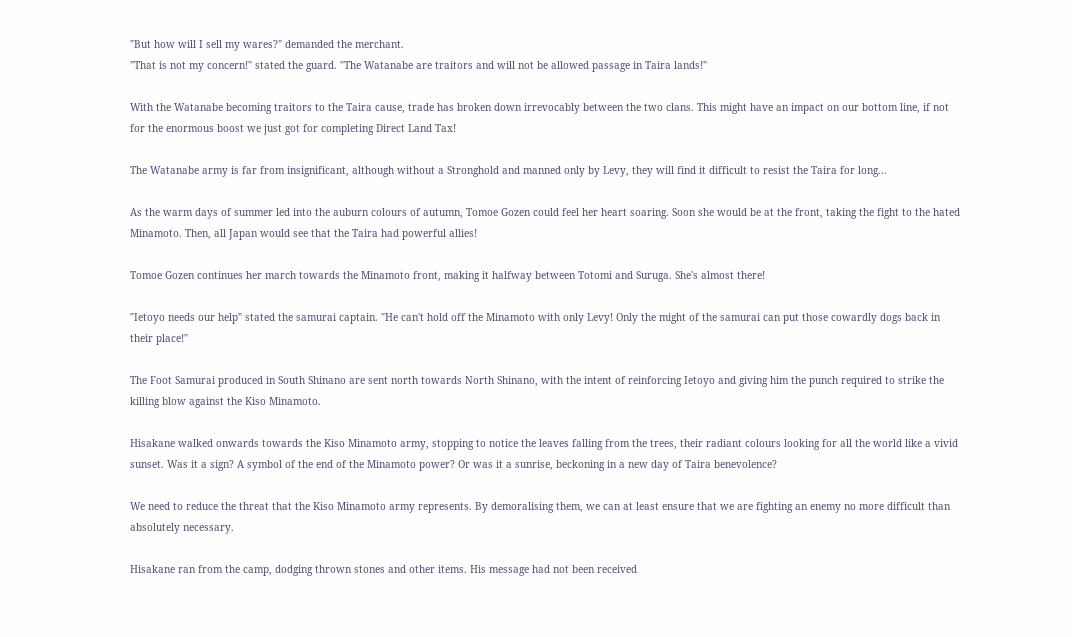"But how will I sell my wares?" demanded the merchant.
"That is not my concern!" stated the guard. "The Watanabe are traitors and will not be allowed passage in Taira lands!"

With the Watanabe becoming traitors to the Taira cause, trade has broken down irrevocably between the two clans. This might have an impact on our bottom line, if not for the enormous boost we just got for completing Direct Land Tax!

The Watanabe army is far from insignificant, although without a Stronghold and manned only by Levy, they will find it difficult to resist the Taira for long...

As the warm days of summer led into the auburn colours of autumn, Tomoe Gozen could feel her heart soaring. Soon she would be at the front, taking the fight to the hated Minamoto. Then, all Japan would see that the Taira had powerful allies!

Tomoe Gozen continues her march towards the Minamoto front, making it halfway between Totomi and Suruga. She's almost there!

"Ietoyo needs our help" stated the samurai captain. "He can't hold off the Minamoto with only Levy! Only the might of the samurai can put those cowardly dogs back in their place!"

The Foot Samurai produced in South Shinano are sent north towards North Shinano, with the intent of reinforcing Ietoyo and giving him the punch required to strike the killing blow against the Kiso Minamoto.

Hisakane walked onwards towards the Kiso Minamoto army, stopping to notice the leaves falling from the trees, their radiant colours looking for all the world like a vivid sunset. Was it a sign? A symbol of the end of the Minamoto power? Or was it a sunrise, beckoning in a new day of Taira benevolence?

We need to reduce the threat that the Kiso Minamoto army represents. By demoralising them, we can at least ensure that we are fighting an enemy no more difficult than absolutely necessary.

Hisakane ran from the camp, dodging thrown stones and other items. His message had not been received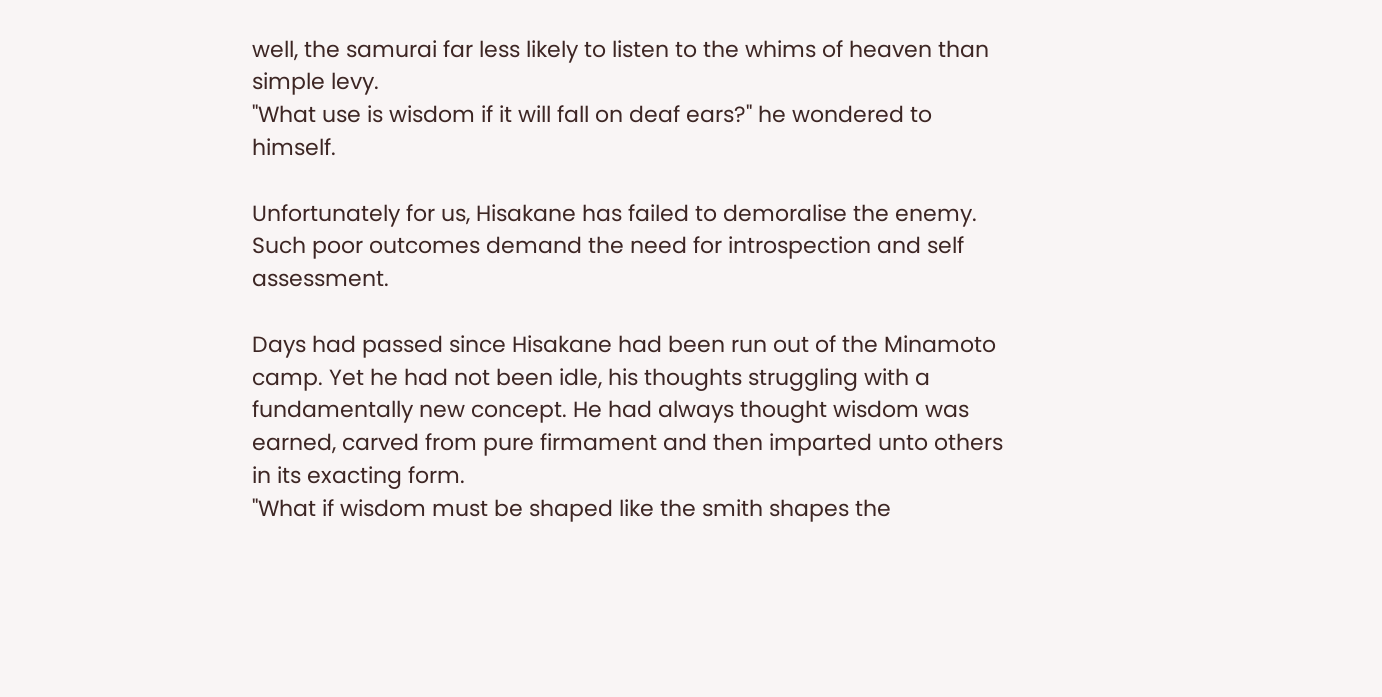well, the samurai far less likely to listen to the whims of heaven than simple levy.
"What use is wisdom if it will fall on deaf ears?" he wondered to himself.

Unfortunately for us, Hisakane has failed to demoralise the enemy. Such poor outcomes demand the need for introspection and self assessment.

Days had passed since Hisakane had been run out of the Minamoto camp. Yet he had not been idle, his thoughts struggling with a fundamentally new concept. He had always thought wisdom was earned, carved from pure firmament and then imparted unto others in its exacting form.
"What if wisdom must be shaped like the smith shapes the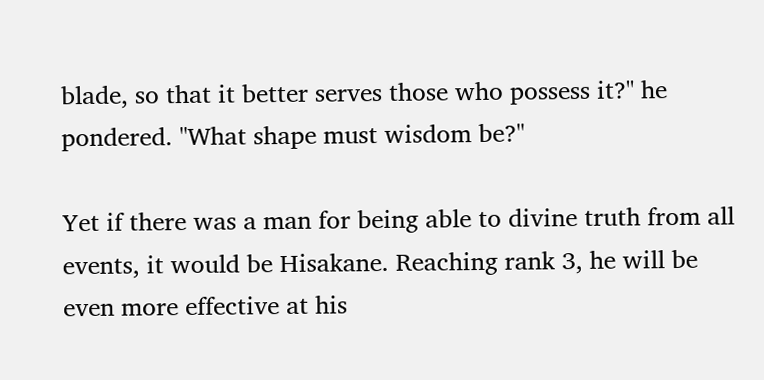blade, so that it better serves those who possess it?" he pondered. "What shape must wisdom be?"

Yet if there was a man for being able to divine truth from all events, it would be Hisakane. Reaching rank 3, he will be even more effective at his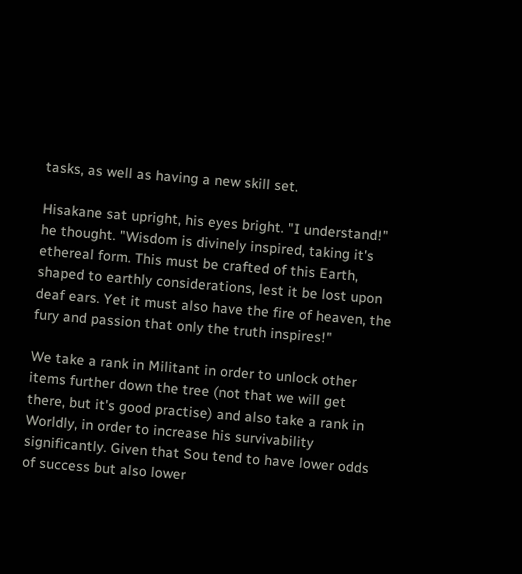tasks, as well as having a new skill set.

Hisakane sat upright, his eyes bright. "I understand!" he thought. "Wisdom is divinely inspired, taking it's ethereal form. This must be crafted of this Earth, shaped to earthly considerations, lest it be lost upon deaf ears. Yet it must also have the fire of heaven, the fury and passion that only the truth inspires!"

We take a rank in Militant in order to unlock other items further down the tree (not that we will get there, but it's good practise) and also take a rank in Worldly, in order to increase his survivability significantly. Given that Sou tend to have lower odds of success but also lower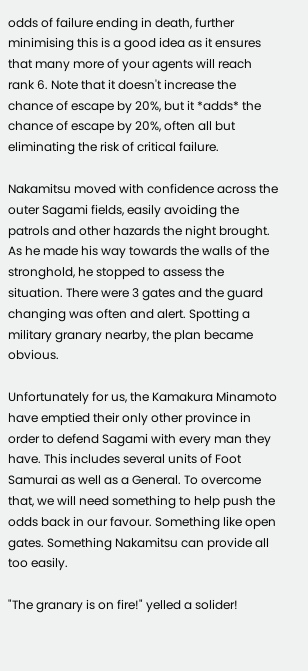odds of failure ending in death, further minimising this is a good idea as it ensures that many more of your agents will reach rank 6. Note that it doesn't increase the chance of escape by 20%, but it *adds* the chance of escape by 20%, often all but eliminating the risk of critical failure.

Nakamitsu moved with confidence across the outer Sagami fields, easily avoiding the patrols and other hazards the night brought. As he made his way towards the walls of the stronghold, he stopped to assess the situation. There were 3 gates and the guard changing was often and alert. Spotting a military granary nearby, the plan became obvious.

Unfortunately for us, the Kamakura Minamoto have emptied their only other province in order to defend Sagami with every man they have. This includes several units of Foot Samurai as well as a General. To overcome that, we will need something to help push the odds back in our favour. Something like open gates. Something Nakamitsu can provide all too easily.

"The granary is on fire!" yelled a solider!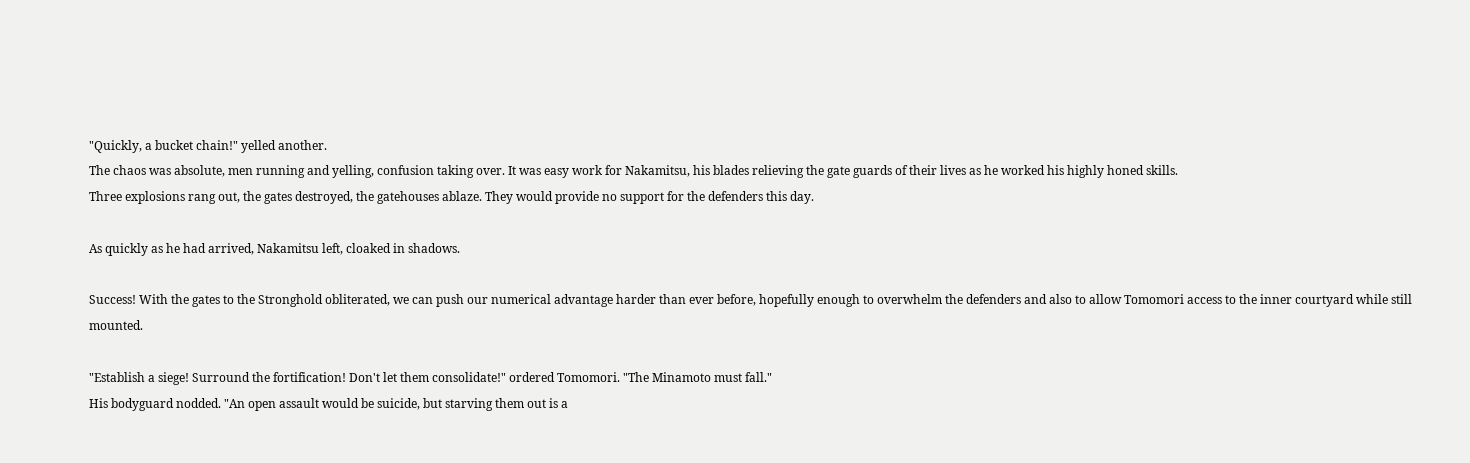"Quickly, a bucket chain!" yelled another.
The chaos was absolute, men running and yelling, confusion taking over. It was easy work for Nakamitsu, his blades relieving the gate guards of their lives as he worked his highly honed skills.
Three explosions rang out, the gates destroyed, the gatehouses ablaze. They would provide no support for the defenders this day.

As quickly as he had arrived, Nakamitsu left, cloaked in shadows.

Success! With the gates to the Stronghold obliterated, we can push our numerical advantage harder than ever before, hopefully enough to overwhelm the defenders and also to allow Tomomori access to the inner courtyard while still mounted.

"Establish a siege! Surround the fortification! Don't let them consolidate!" ordered Tomomori. "The Minamoto must fall."
His bodyguard nodded. "An open assault would be suicide, but starving them out is a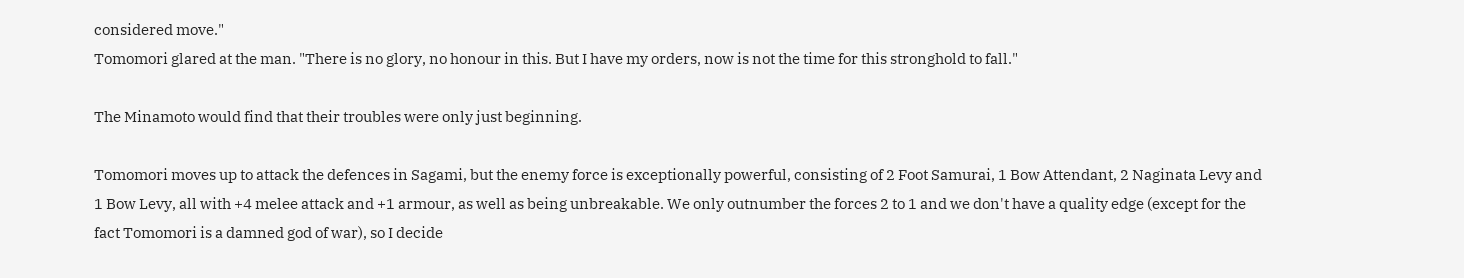considered move."
Tomomori glared at the man. "There is no glory, no honour in this. But I have my orders, now is not the time for this stronghold to fall."

The Minamoto would find that their troubles were only just beginning.

Tomomori moves up to attack the defences in Sagami, but the enemy force is exceptionally powerful, consisting of 2 Foot Samurai, 1 Bow Attendant, 2 Naginata Levy and 1 Bow Levy, all with +4 melee attack and +1 armour, as well as being unbreakable. We only outnumber the forces 2 to 1 and we don't have a quality edge (except for the fact Tomomori is a damned god of war), so I decide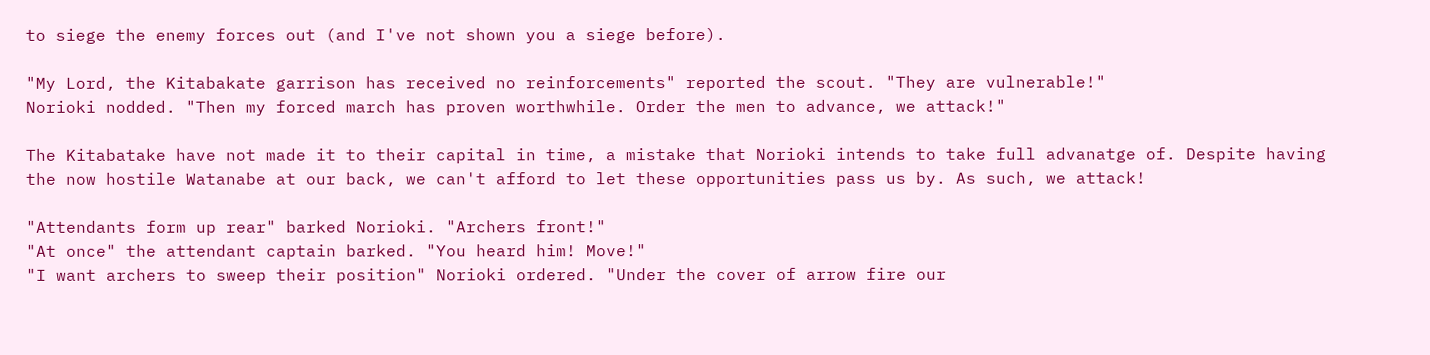to siege the enemy forces out (and I've not shown you a siege before).

"My Lord, the Kitabakate garrison has received no reinforcements" reported the scout. "They are vulnerable!"
Norioki nodded. "Then my forced march has proven worthwhile. Order the men to advance, we attack!"

The Kitabatake have not made it to their capital in time, a mistake that Norioki intends to take full advanatge of. Despite having the now hostile Watanabe at our back, we can't afford to let these opportunities pass us by. As such, we attack!

"Attendants form up rear" barked Norioki. "Archers front!"
"At once" the attendant captain barked. "You heard him! Move!"
"I want archers to sweep their position" Norioki ordered. "Under the cover of arrow fire our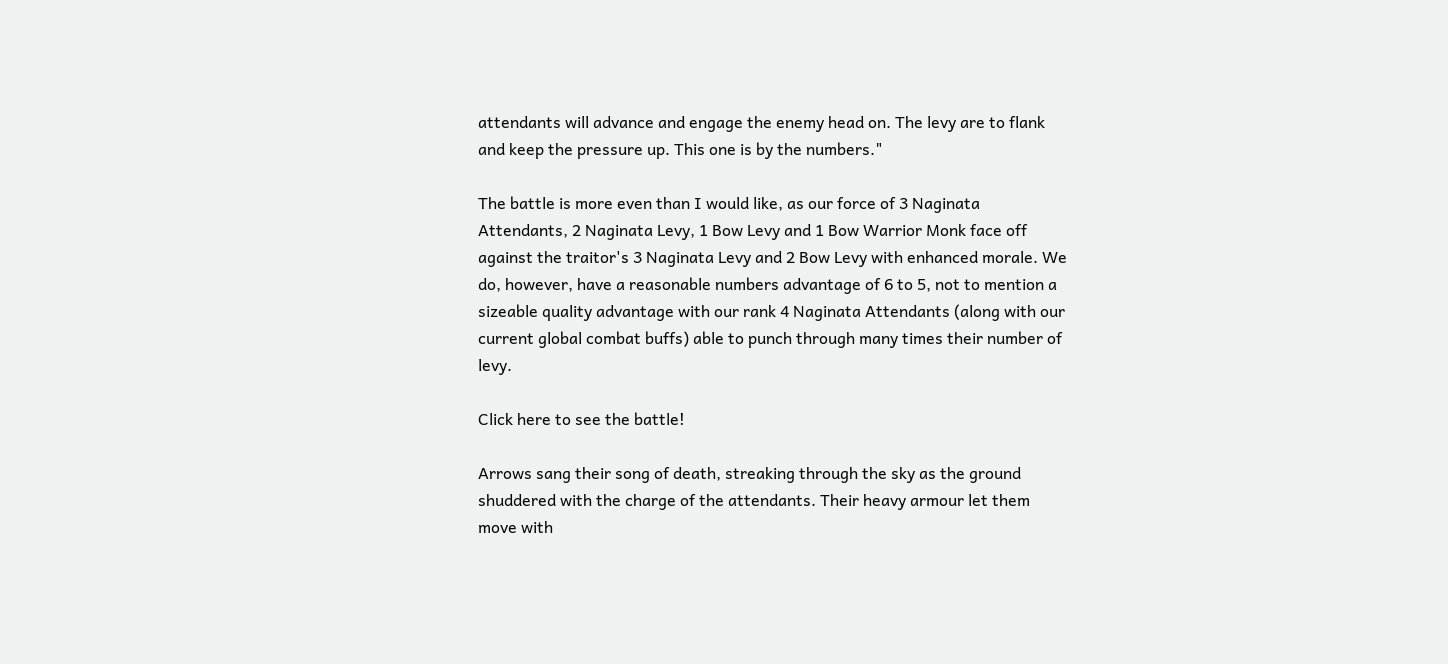attendants will advance and engage the enemy head on. The levy are to flank and keep the pressure up. This one is by the numbers."

The battle is more even than I would like, as our force of 3 Naginata Attendants, 2 Naginata Levy, 1 Bow Levy and 1 Bow Warrior Monk face off against the traitor's 3 Naginata Levy and 2 Bow Levy with enhanced morale. We do, however, have a reasonable numbers advantage of 6 to 5, not to mention a sizeable quality advantage with our rank 4 Naginata Attendants (along with our current global combat buffs) able to punch through many times their number of levy.

Click here to see the battle!

Arrows sang their song of death, streaking through the sky as the ground shuddered with the charge of the attendants. Their heavy armour let them move with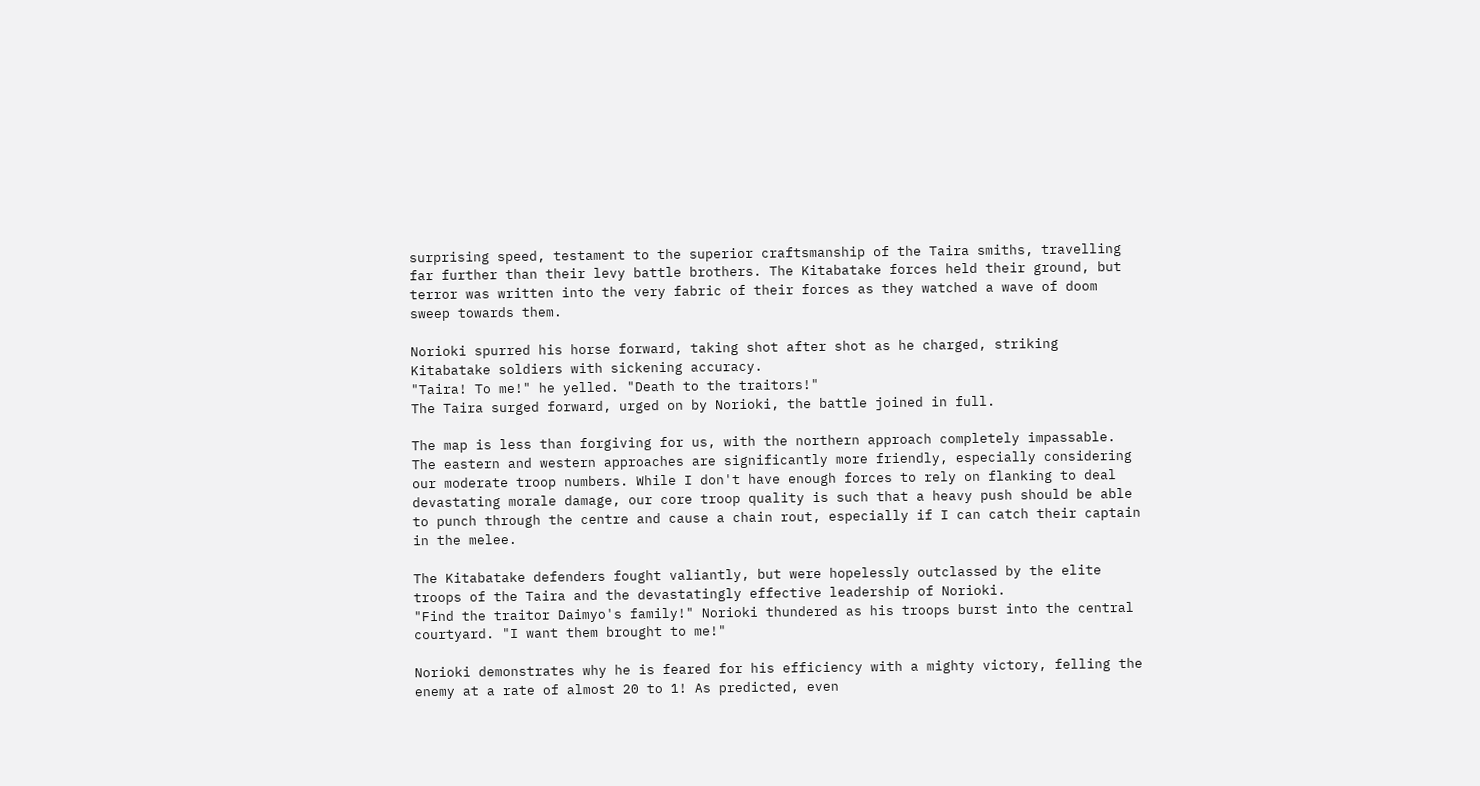surprising speed, testament to the superior craftsmanship of the Taira smiths, travelling far further than their levy battle brothers. The Kitabatake forces held their ground, but terror was written into the very fabric of their forces as they watched a wave of doom sweep towards them.

Norioki spurred his horse forward, taking shot after shot as he charged, striking Kitabatake soldiers with sickening accuracy.
"Taira! To me!" he yelled. "Death to the traitors!"
The Taira surged forward, urged on by Norioki, the battle joined in full.

The map is less than forgiving for us, with the northern approach completely impassable. The eastern and western approaches are significantly more friendly, especially considering our moderate troop numbers. While I don't have enough forces to rely on flanking to deal devastating morale damage, our core troop quality is such that a heavy push should be able to punch through the centre and cause a chain rout, especially if I can catch their captain in the melee.

The Kitabatake defenders fought valiantly, but were hopelessly outclassed by the elite troops of the Taira and the devastatingly effective leadership of Norioki.
"Find the traitor Daimyo's family!" Norioki thundered as his troops burst into the central courtyard. "I want them brought to me!"

Norioki demonstrates why he is feared for his efficiency with a mighty victory, felling the enemy at a rate of almost 20 to 1! As predicted, even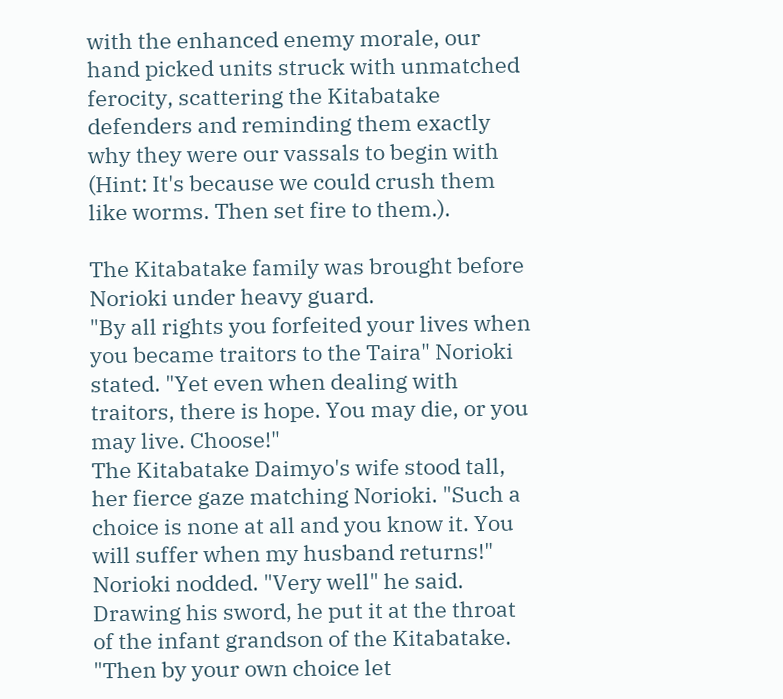with the enhanced enemy morale, our hand picked units struck with unmatched ferocity, scattering the Kitabatake defenders and reminding them exactly why they were our vassals to begin with (Hint: It's because we could crush them like worms. Then set fire to them.).

The Kitabatake family was brought before Norioki under heavy guard.
"By all rights you forfeited your lives when you became traitors to the Taira" Norioki stated. "Yet even when dealing with traitors, there is hope. You may die, or you may live. Choose!"
The Kitabatake Daimyo's wife stood tall, her fierce gaze matching Norioki. "Such a choice is none at all and you know it. You will suffer when my husband returns!"
Norioki nodded. "Very well" he said. Drawing his sword, he put it at the throat of the infant grandson of the Kitabatake. "Then by your own choice let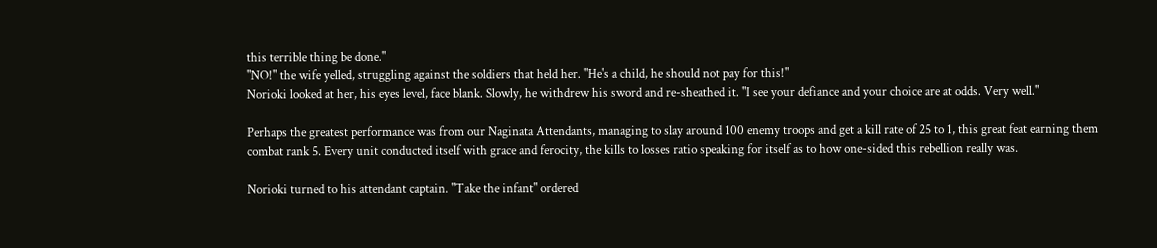this terrible thing be done."
"NO!" the wife yelled, struggling against the soldiers that held her. "He's a child, he should not pay for this!"
Norioki looked at her, his eyes level, face blank. Slowly, he withdrew his sword and re-sheathed it. "I see your defiance and your choice are at odds. Very well."

Perhaps the greatest performance was from our Naginata Attendants, managing to slay around 100 enemy troops and get a kill rate of 25 to 1, this great feat earning them combat rank 5. Every unit conducted itself with grace and ferocity, the kills to losses ratio speaking for itself as to how one-sided this rebellion really was.

Norioki turned to his attendant captain. "Take the infant" ordered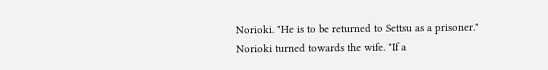Norioki. "He is to be returned to Settsu as a prisoner."
Norioki turned towards the wife. "If a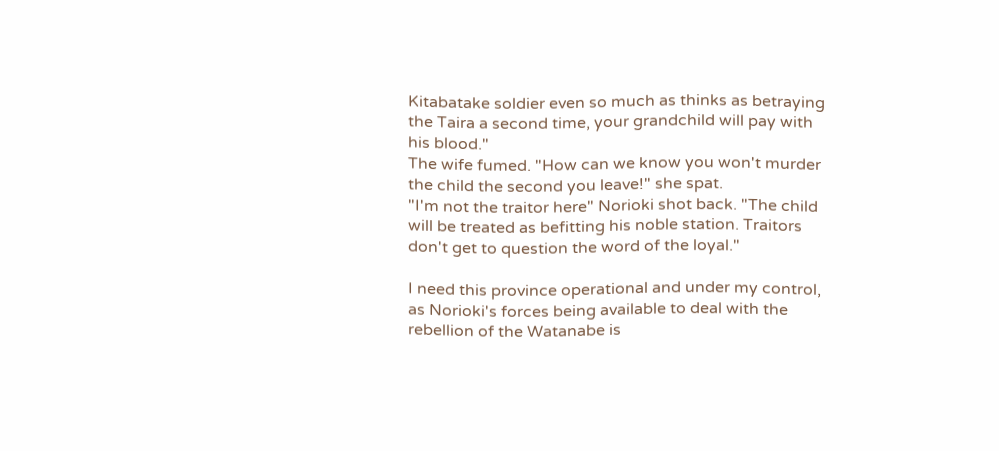Kitabatake soldier even so much as thinks as betraying the Taira a second time, your grandchild will pay with his blood."
The wife fumed. "How can we know you won't murder the child the second you leave!" she spat.
"I'm not the traitor here" Norioki shot back. "The child will be treated as befitting his noble station. Traitors don't get to question the word of the loyal."

I need this province operational and under my control, as Norioki's forces being available to deal with the rebellion of the Watanabe is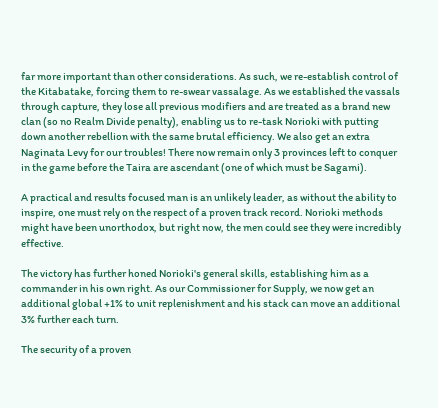far more important than other considerations. As such, we re-establish control of the Kitabatake, forcing them to re-swear vassalage. As we established the vassals through capture, they lose all previous modifiers and are treated as a brand new clan (so no Realm Divide penalty), enabling us to re-task Norioki with putting down another rebellion with the same brutal efficiency. We also get an extra Naginata Levy for our troubles! There now remain only 3 provinces left to conquer in the game before the Taira are ascendant (one of which must be Sagami).

A practical and results focused man is an unlikely leader, as without the ability to inspire, one must rely on the respect of a proven track record. Norioki methods might have been unorthodox, but right now, the men could see they were incredibly effective.

The victory has further honed Norioki's general skills, establishing him as a commander in his own right. As our Commissioner for Supply, we now get an additional global +1% to unit replenishment and his stack can move an additional 3% further each turn.

The security of a proven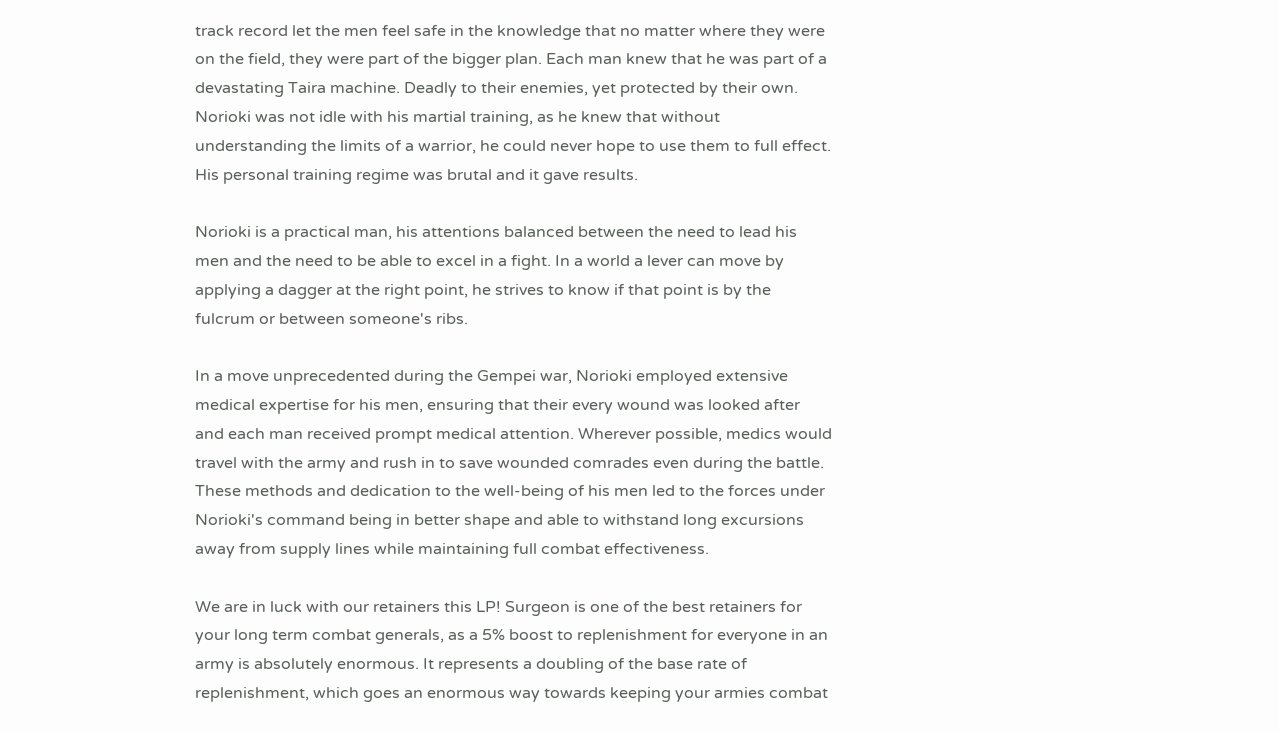track record let the men feel safe in the knowledge that no matter where they were on the field, they were part of the bigger plan. Each man knew that he was part of a devastating Taira machine. Deadly to their enemies, yet protected by their own. Norioki was not idle with his martial training, as he knew that without understanding the limits of a warrior, he could never hope to use them to full effect. His personal training regime was brutal and it gave results.

Norioki is a practical man, his attentions balanced between the need to lead his men and the need to be able to excel in a fight. In a world a lever can move by applying a dagger at the right point, he strives to know if that point is by the fulcrum or between someone's ribs.

In a move unprecedented during the Gempei war, Norioki employed extensive medical expertise for his men, ensuring that their every wound was looked after and each man received prompt medical attention. Wherever possible, medics would travel with the army and rush in to save wounded comrades even during the battle. These methods and dedication to the well-being of his men led to the forces under Norioki's command being in better shape and able to withstand long excursions away from supply lines while maintaining full combat effectiveness.

We are in luck with our retainers this LP! Surgeon is one of the best retainers for your long term combat generals, as a 5% boost to replenishment for everyone in an army is absolutely enormous. It represents a doubling of the base rate of replenishment, which goes an enormous way towards keeping your armies combat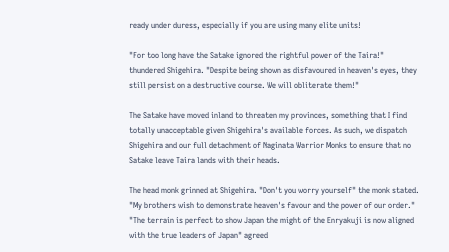ready under duress, especially if you are using many elite units!

"For too long have the Satake ignored the rightful power of the Taira!" thundered Shigehira. "Despite being shown as disfavoured in heaven's eyes, they still persist on a destructive course. We will obliterate them!"

The Satake have moved inland to threaten my provinces, something that I find totally unacceptable given Shigehira's available forces. As such, we dispatch Shigehira and our full detachment of Naginata Warrior Monks to ensure that no Satake leave Taira lands with their heads.

The head monk grinned at Shigehira. "Don't you worry yourself" the monk stated. "My brothers wish to demonstrate heaven's favour and the power of our order."
"The terrain is perfect to show Japan the might of the Enryakuji is now aligned with the true leaders of Japan" agreed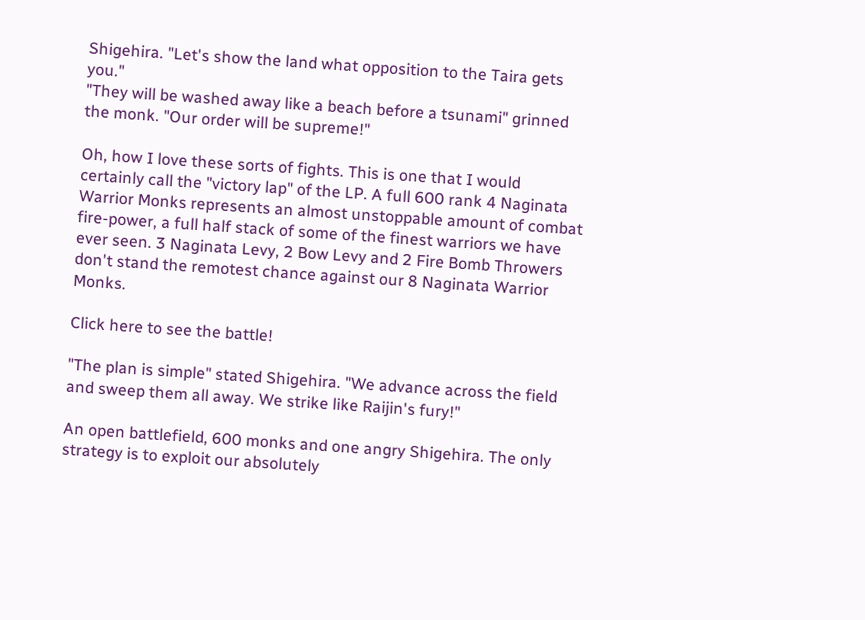Shigehira. "Let's show the land what opposition to the Taira gets you."
"They will be washed away like a beach before a tsunami" grinned the monk. "Our order will be supreme!"

Oh, how I love these sorts of fights. This is one that I would certainly call the "victory lap" of the LP. A full 600 rank 4 Naginata Warrior Monks represents an almost unstoppable amount of combat fire-power, a full half stack of some of the finest warriors we have ever seen. 3 Naginata Levy, 2 Bow Levy and 2 Fire Bomb Throwers don't stand the remotest chance against our 8 Naginata Warrior Monks.

Click here to see the battle!

"The plan is simple" stated Shigehira. "We advance across the field and sweep them all away. We strike like Raijin's fury!"

An open battlefield, 600 monks and one angry Shigehira. The only strategy is to exploit our absolutely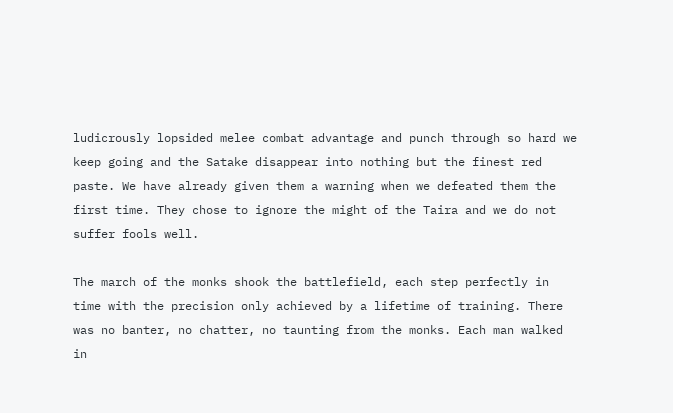ludicrously lopsided melee combat advantage and punch through so hard we keep going and the Satake disappear into nothing but the finest red paste. We have already given them a warning when we defeated them the first time. They chose to ignore the might of the Taira and we do not suffer fools well.

The march of the monks shook the battlefield, each step perfectly in time with the precision only achieved by a lifetime of training. There was no banter, no chatter, no taunting from the monks. Each man walked in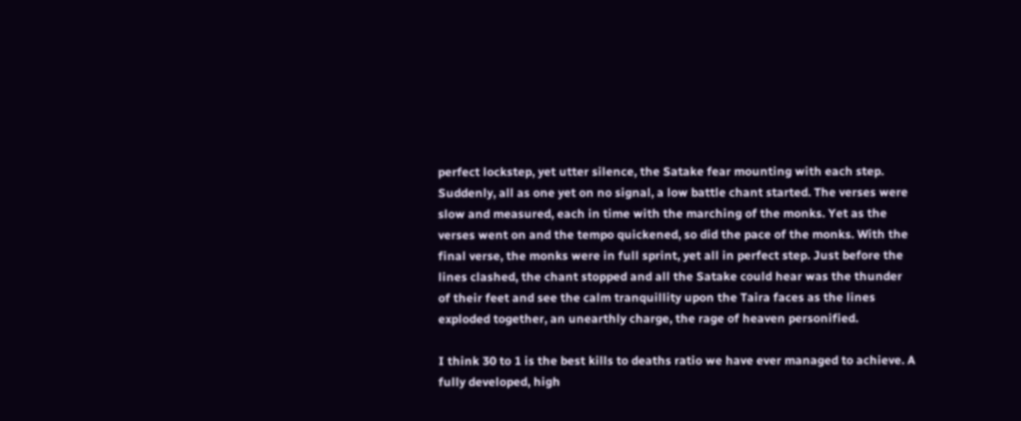perfect lockstep, yet utter silence, the Satake fear mounting with each step. Suddenly, all as one yet on no signal, a low battle chant started. The verses were slow and measured, each in time with the marching of the monks. Yet as the verses went on and the tempo quickened, so did the pace of the monks. With the final verse, the monks were in full sprint, yet all in perfect step. Just before the lines clashed, the chant stopped and all the Satake could hear was the thunder of their feet and see the calm tranquillity upon the Taira faces as the lines exploded together, an unearthly charge, the rage of heaven personified.

I think 30 to 1 is the best kills to deaths ratio we have ever managed to achieve. A fully developed, high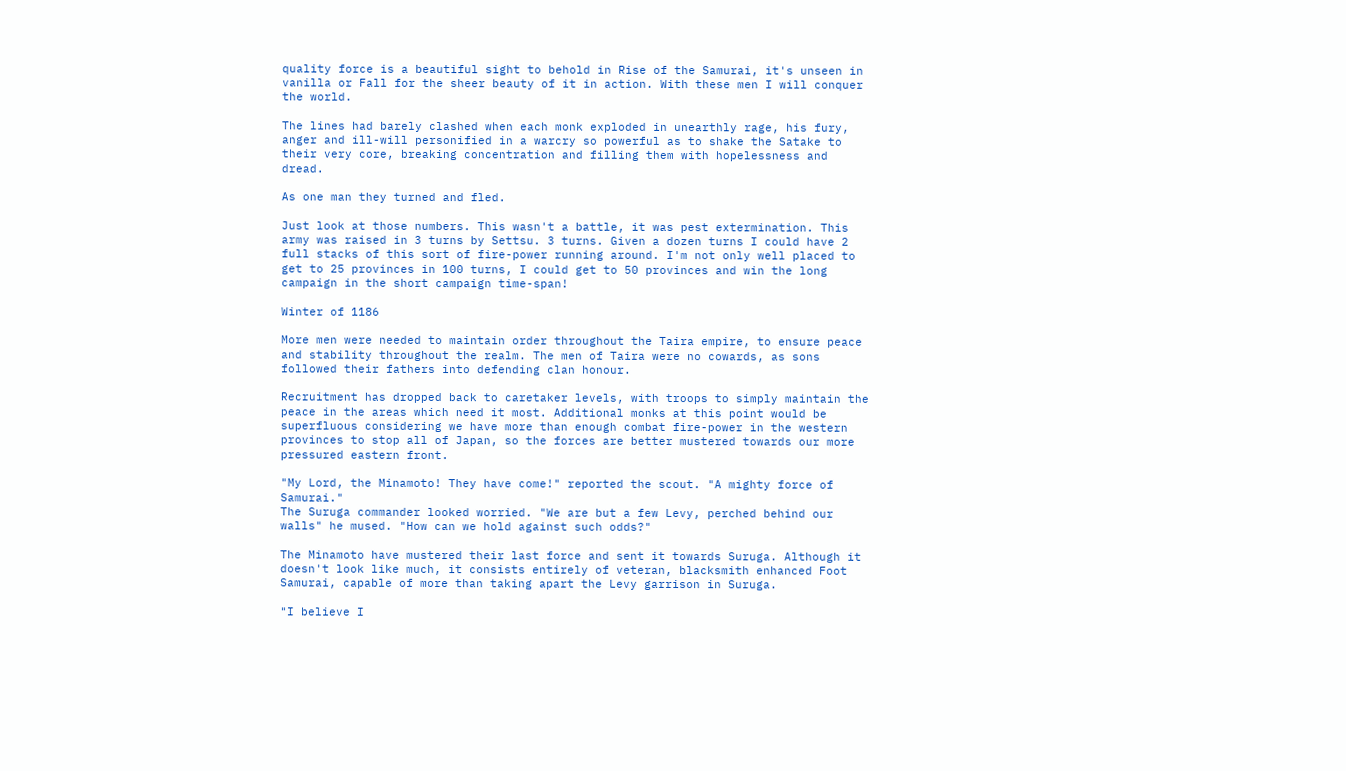quality force is a beautiful sight to behold in Rise of the Samurai, it's unseen in vanilla or Fall for the sheer beauty of it in action. With these men I will conquer the world.

The lines had barely clashed when each monk exploded in unearthly rage, his fury, anger and ill-will personified in a warcry so powerful as to shake the Satake to their very core, breaking concentration and filling them with hopelessness and dread.

As one man they turned and fled.

Just look at those numbers. This wasn't a battle, it was pest extermination. This army was raised in 3 turns by Settsu. 3 turns. Given a dozen turns I could have 2 full stacks of this sort of fire-power running around. I'm not only well placed to get to 25 provinces in 100 turns, I could get to 50 provinces and win the long campaign in the short campaign time-span!

Winter of 1186

More men were needed to maintain order throughout the Taira empire, to ensure peace and stability throughout the realm. The men of Taira were no cowards, as sons followed their fathers into defending clan honour.

Recruitment has dropped back to caretaker levels, with troops to simply maintain the peace in the areas which need it most. Additional monks at this point would be superfluous considering we have more than enough combat fire-power in the western provinces to stop all of Japan, so the forces are better mustered towards our more pressured eastern front.

"My Lord, the Minamoto! They have come!" reported the scout. "A mighty force of Samurai."
The Suruga commander looked worried. "We are but a few Levy, perched behind our walls" he mused. "How can we hold against such odds?"

The Minamoto have mustered their last force and sent it towards Suruga. Although it doesn't look like much, it consists entirely of veteran, blacksmith enhanced Foot Samurai, capable of more than taking apart the Levy garrison in Suruga.

"I believe I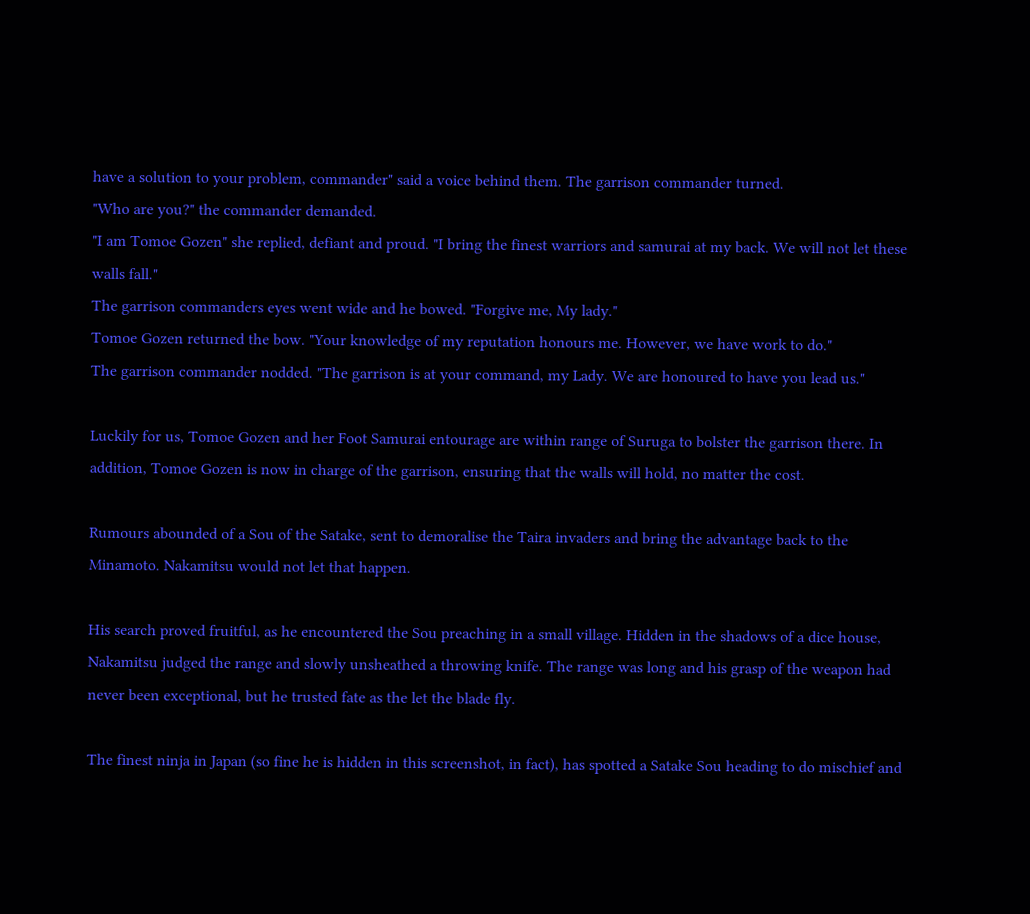have a solution to your problem, commander" said a voice behind them. The garrison commander turned.
"Who are you?" the commander demanded.
"I am Tomoe Gozen" she replied, defiant and proud. "I bring the finest warriors and samurai at my back. We will not let these walls fall."
The garrison commanders eyes went wide and he bowed. "Forgive me, My lady."
Tomoe Gozen returned the bow. "Your knowledge of my reputation honours me. However, we have work to do."
The garrison commander nodded. "The garrison is at your command, my Lady. We are honoured to have you lead us."

Luckily for us, Tomoe Gozen and her Foot Samurai entourage are within range of Suruga to bolster the garrison there. In addition, Tomoe Gozen is now in charge of the garrison, ensuring that the walls will hold, no matter the cost.

Rumours abounded of a Sou of the Satake, sent to demoralise the Taira invaders and bring the advantage back to the Minamoto. Nakamitsu would not let that happen.

His search proved fruitful, as he encountered the Sou preaching in a small village. Hidden in the shadows of a dice house, Nakamitsu judged the range and slowly unsheathed a throwing knife. The range was long and his grasp of the weapon had never been exceptional, but he trusted fate as the let the blade fly.

The finest ninja in Japan (so fine he is hidden in this screenshot, in fact), has spotted a Satake Sou heading to do mischief and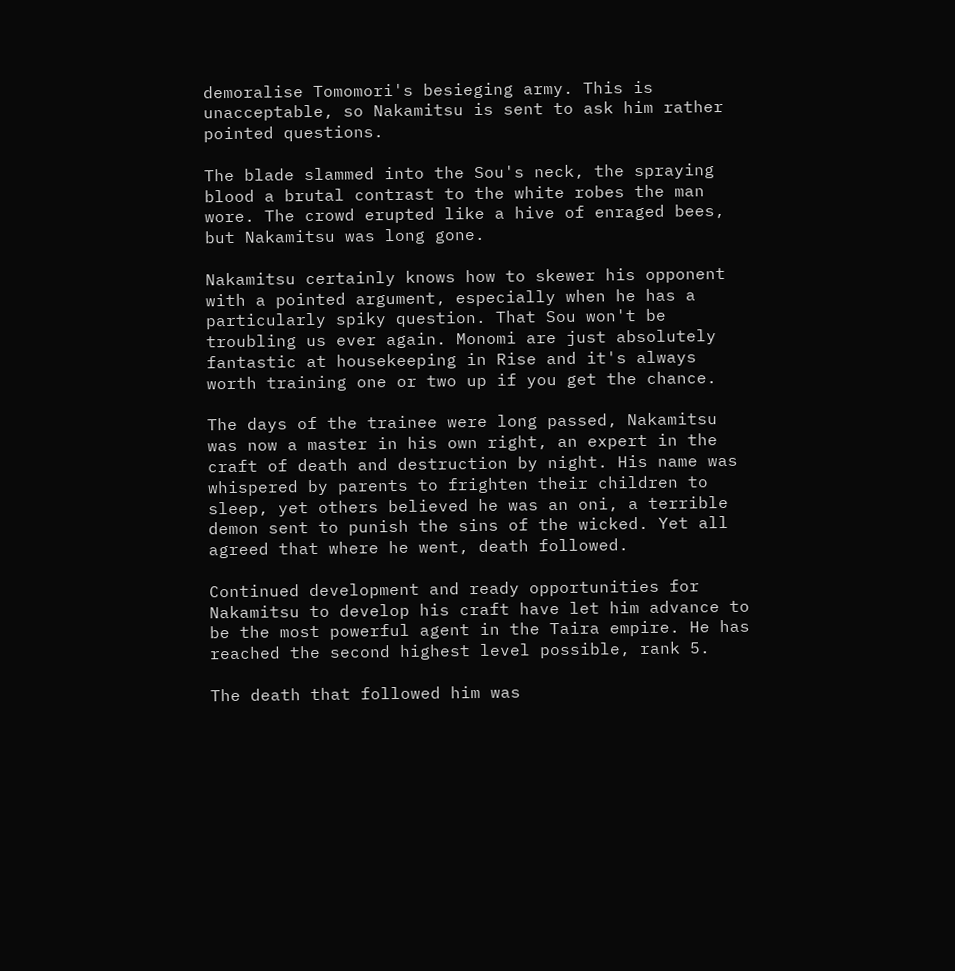demoralise Tomomori's besieging army. This is unacceptable, so Nakamitsu is sent to ask him rather pointed questions.

The blade slammed into the Sou's neck, the spraying blood a brutal contrast to the white robes the man wore. The crowd erupted like a hive of enraged bees, but Nakamitsu was long gone.

Nakamitsu certainly knows how to skewer his opponent with a pointed argument, especially when he has a particularly spiky question. That Sou won't be troubling us ever again. Monomi are just absolutely fantastic at housekeeping in Rise and it's always worth training one or two up if you get the chance.

The days of the trainee were long passed, Nakamitsu was now a master in his own right, an expert in the craft of death and destruction by night. His name was whispered by parents to frighten their children to sleep, yet others believed he was an oni, a terrible demon sent to punish the sins of the wicked. Yet all agreed that where he went, death followed.

Continued development and ready opportunities for Nakamitsu to develop his craft have let him advance to be the most powerful agent in the Taira empire. He has reached the second highest level possible, rank 5.

The death that followed him was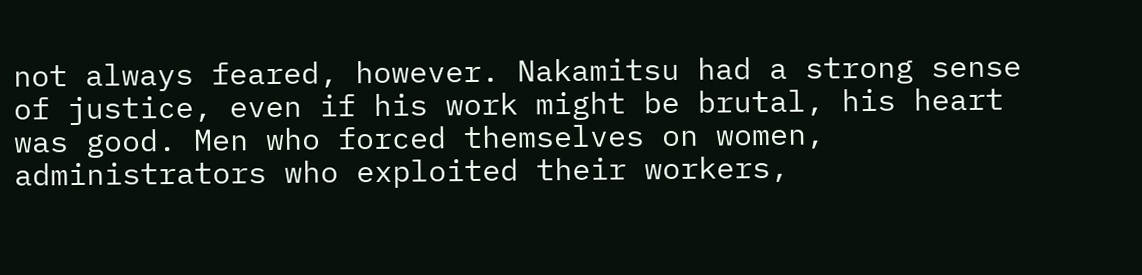not always feared, however. Nakamitsu had a strong sense of justice, even if his work might be brutal, his heart was good. Men who forced themselves on women, administrators who exploited their workers,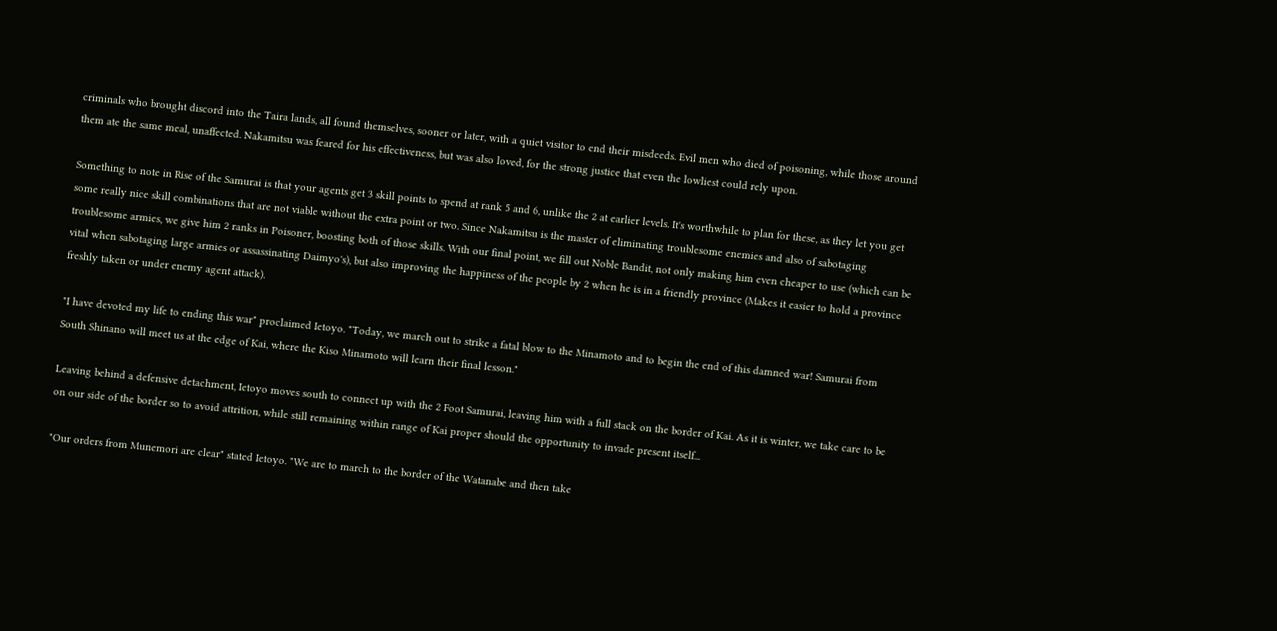criminals who brought discord into the Taira lands, all found themselves, sooner or later, with a quiet visitor to end their misdeeds. Evil men who died of poisoning, while those around them ate the same meal, unaffected. Nakamitsu was feared for his effectiveness, but was also loved, for the strong justice that even the lowliest could rely upon.

Something to note in Rise of the Samurai is that your agents get 3 skill points to spend at rank 5 and 6, unlike the 2 at earlier levels. It's worthwhile to plan for these, as they let you get some really nice skill combinations that are not viable without the extra point or two. Since Nakamitsu is the master of eliminating troublesome enemies and also of sabotaging troublesome armies, we give him 2 ranks in Poisoner, boosting both of those skills. With our final point, we fill out Noble Bandit, not only making him even cheaper to use (which can be vital when sabotaging large armies or assassinating Daimyo's), but also improving the happiness of the people by 2 when he is in a friendly province (Makes it easier to hold a province freshly taken or under enemy agent attack).

"I have devoted my life to ending this war" proclaimed Ietoyo. "Today, we march out to strike a fatal blow to the Minamoto and to begin the end of this damned war! Samurai from South Shinano will meet us at the edge of Kai, where the Kiso Minamoto will learn their final lesson."

Leaving behind a defensive detachment, Ietoyo moves south to connect up with the 2 Foot Samurai, leaving him with a full stack on the border of Kai. As it is winter, we take care to be on our side of the border so to avoid attrition, while still remaining within range of Kai proper should the opportunity to invade present itself...

"Our orders from Munemori are clear" stated Ietoyo. "We are to march to the border of the Watanabe and then take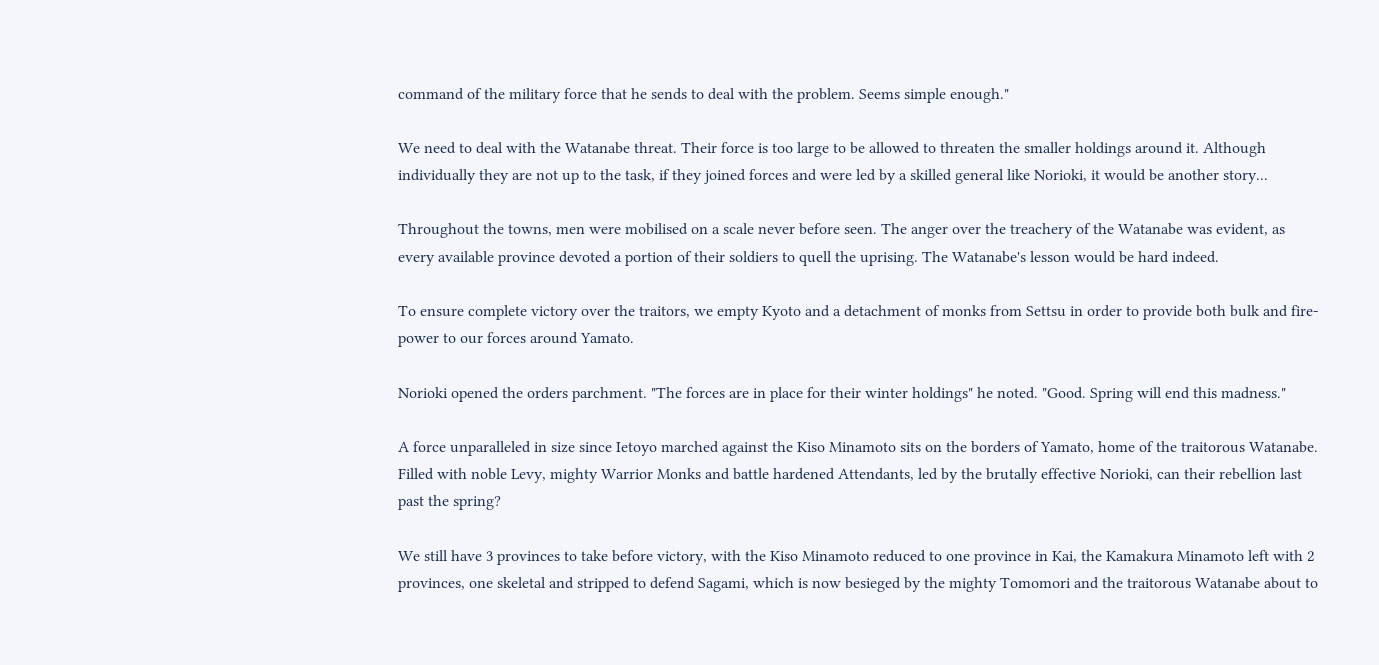command of the military force that he sends to deal with the problem. Seems simple enough."

We need to deal with the Watanabe threat. Their force is too large to be allowed to threaten the smaller holdings around it. Although individually they are not up to the task, if they joined forces and were led by a skilled general like Norioki, it would be another story...

Throughout the towns, men were mobilised on a scale never before seen. The anger over the treachery of the Watanabe was evident, as every available province devoted a portion of their soldiers to quell the uprising. The Watanabe's lesson would be hard indeed.

To ensure complete victory over the traitors, we empty Kyoto and a detachment of monks from Settsu in order to provide both bulk and fire-power to our forces around Yamato.

Norioki opened the orders parchment. "The forces are in place for their winter holdings" he noted. "Good. Spring will end this madness."

A force unparalleled in size since Ietoyo marched against the Kiso Minamoto sits on the borders of Yamato, home of the traitorous Watanabe. Filled with noble Levy, mighty Warrior Monks and battle hardened Attendants, led by the brutally effective Norioki, can their rebellion last past the spring?

We still have 3 provinces to take before victory, with the Kiso Minamoto reduced to one province in Kai, the Kamakura Minamoto left with 2 provinces, one skeletal and stripped to defend Sagami, which is now besieged by the mighty Tomomori and the traitorous Watanabe about to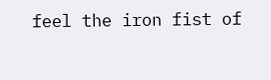feel the iron fist of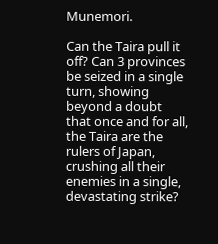Munemori.

Can the Taira pull it off? Can 3 provinces be seized in a single turn, showing beyond a doubt that once and for all, the Taira are the rulers of Japan, crushing all their enemies in a single, devastating strike?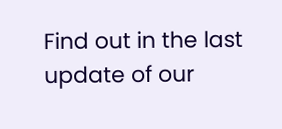Find out in the last update of our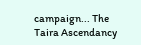campaign... The Taira Ascendancy